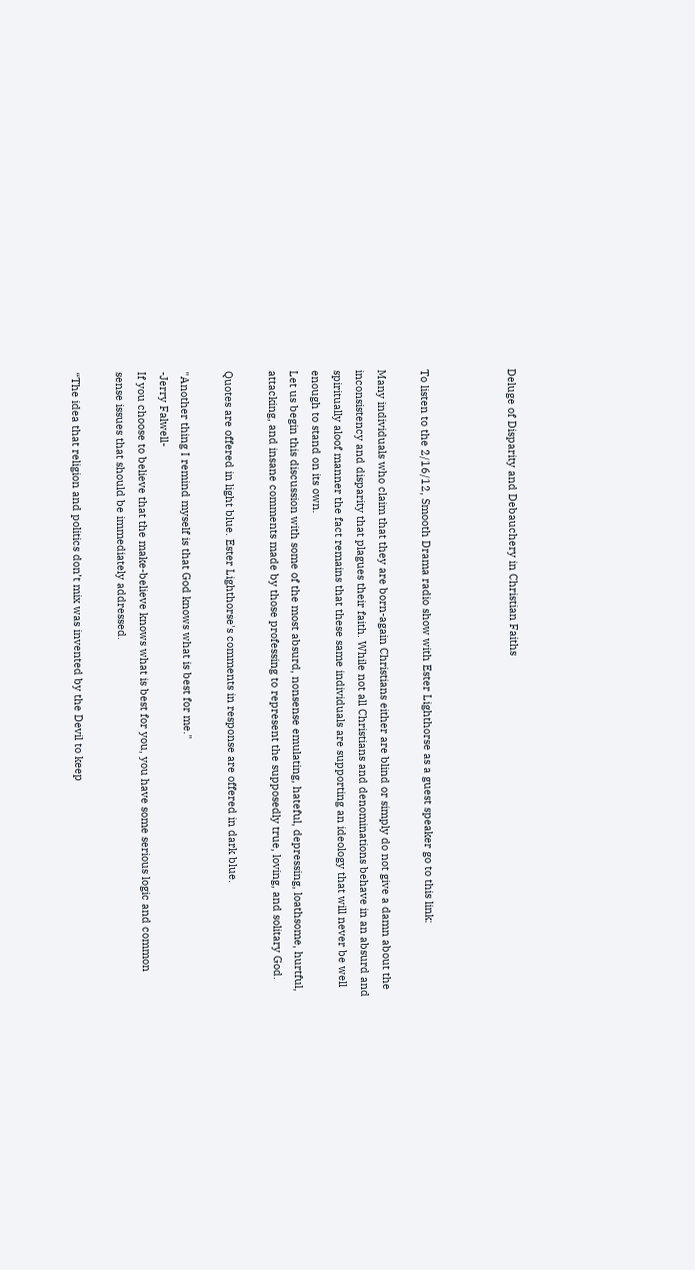Deluge of Disparity and Debauchery in Christian Faiths



To listen to the 2/16/12, Smooth Drama radio show with Ester Lighthorse as a guest speaker go to this link:

Many individuals who claim that they are born-again Christians either are blind or simply do not give a damn about the inconsistency and disparity that plagues their faith. While not all Christians and denominations behave in an absurd and spiritually aloof manner the fact remains that these same individuals are supporting an ideology that will never be well enough to stand on its own.
Let us begin this discussion with some of the most absurd, nonsense emulating, hateful, depressing, loathsome, hurtful, attacking, and insane comments made by those professing to represent the supposedly true, loving, and solitary God.

Quotes are offered in light blue. Ester Lighthorse's comments in response are offered in dark blue.

"Another thing I remind myself is that God knows what is best for me."
-Jerry Falwell-
If you choose to believe that the make-believe knows what is best for you, you have some serious logic and common sense issues that should be immediately addressed.

“The idea that religion and politics don’t mix was invented by the Devil to keep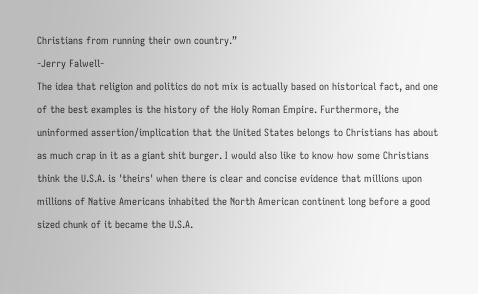Christians from running their own country.”
-Jerry Falwell-
The idea that religion and politics do not mix is actually based on historical fact, and one of the best examples is the history of the Holy Roman Empire. Furthermore, the uninformed assertion/implication that the United States belongs to Christians has about as much crap in it as a giant shit burger. I would also like to know how some Christians think the U.S.A. is 'theirs' when there is clear and concise evidence that millions upon millions of Native Americans inhabited the North American continent long before a good sized chunk of it became the U.S.A.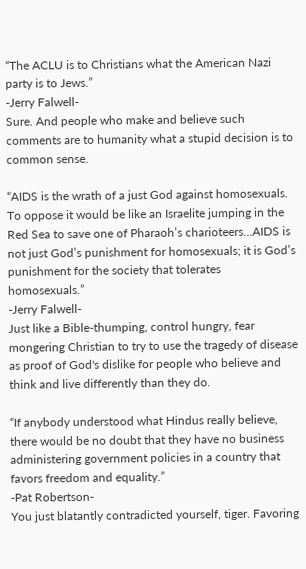“The ACLU is to Christians what the American Nazi party is to Jews.”
-Jerry Falwell-
Sure. And people who make and believe such comments are to humanity what a stupid decision is to common sense.

“AIDS is the wrath of a just God against homosexuals. To oppose it would be like an Israelite jumping in the Red Sea to save one of Pharaoh’s charioteers…AIDS is not just God’s punishment for homosexuals; it is God’s punishment for the society that tolerates homosexuals.”
-Jerry Falwell-
Just like a Bible-thumping, control hungry, fear mongering Christian to try to use the tragedy of disease as proof of God's dislike for people who believe and think and live differently than they do.

“If anybody understood what Hindus really believe, there would be no doubt that they have no business administering government policies in a country that favors freedom and equality.”
-Pat Robertson-
You just blatantly contradicted yourself, tiger. Favoring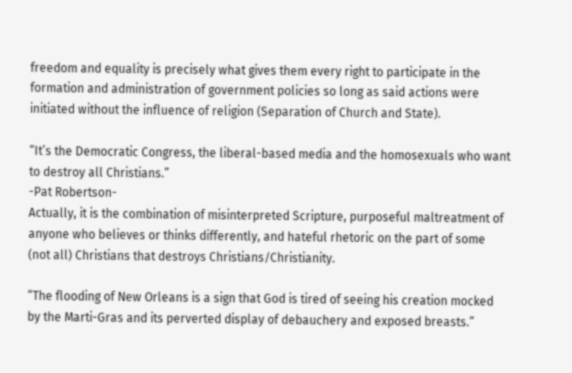freedom and equality is precisely what gives them every right to participate in the formation and administration of government policies so long as said actions were initiated without the influence of religion (Separation of Church and State).

“It’s the Democratic Congress, the liberal-based media and the homosexuals who want to destroy all Christians.”
-Pat Robertson-
Actually, it is the combination of misinterpreted Scripture, purposeful maltreatment of anyone who believes or thinks differently, and hateful rhetoric on the part of some (not all) Christians that destroys Christians/Christianity.

“The flooding of New Orleans is a sign that God is tired of seeing his creation mocked by the Marti-Gras and its perverted display of debauchery and exposed breasts.”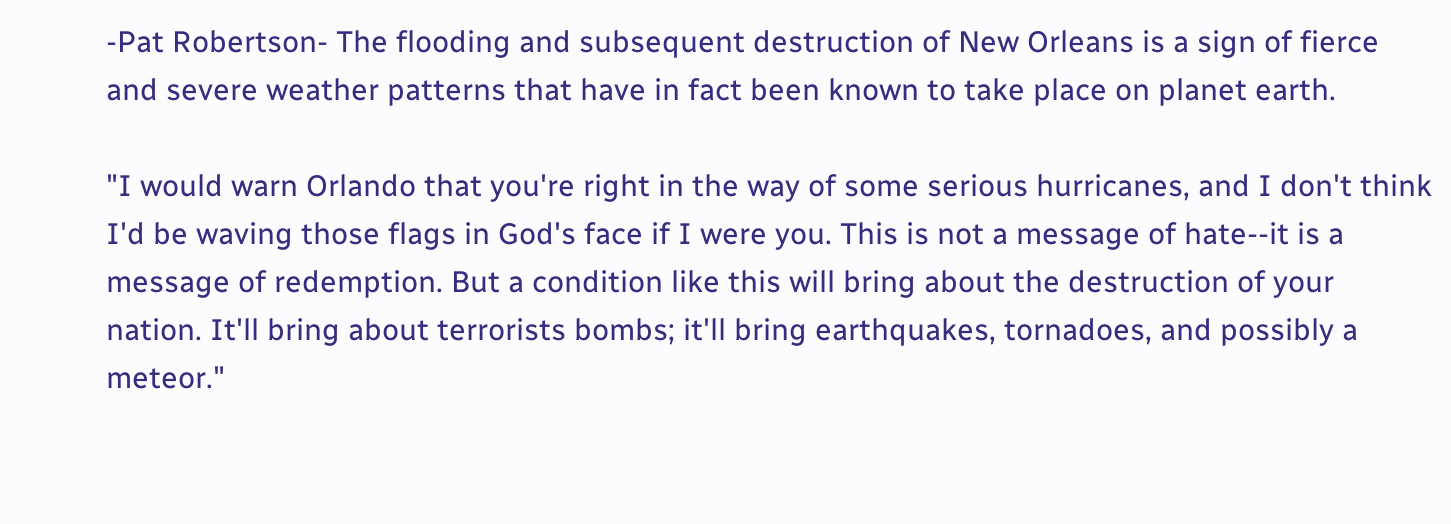-Pat Robertson- The flooding and subsequent destruction of New Orleans is a sign of fierce and severe weather patterns that have in fact been known to take place on planet earth.

"I would warn Orlando that you're right in the way of some serious hurricanes, and I don't think I'd be waving those flags in God's face if I were you. This is not a message of hate--it is a message of redemption. But a condition like this will bring about the destruction of your nation. It'll bring about terrorists bombs; it'll bring earthquakes, tornadoes, and possibly a meteor."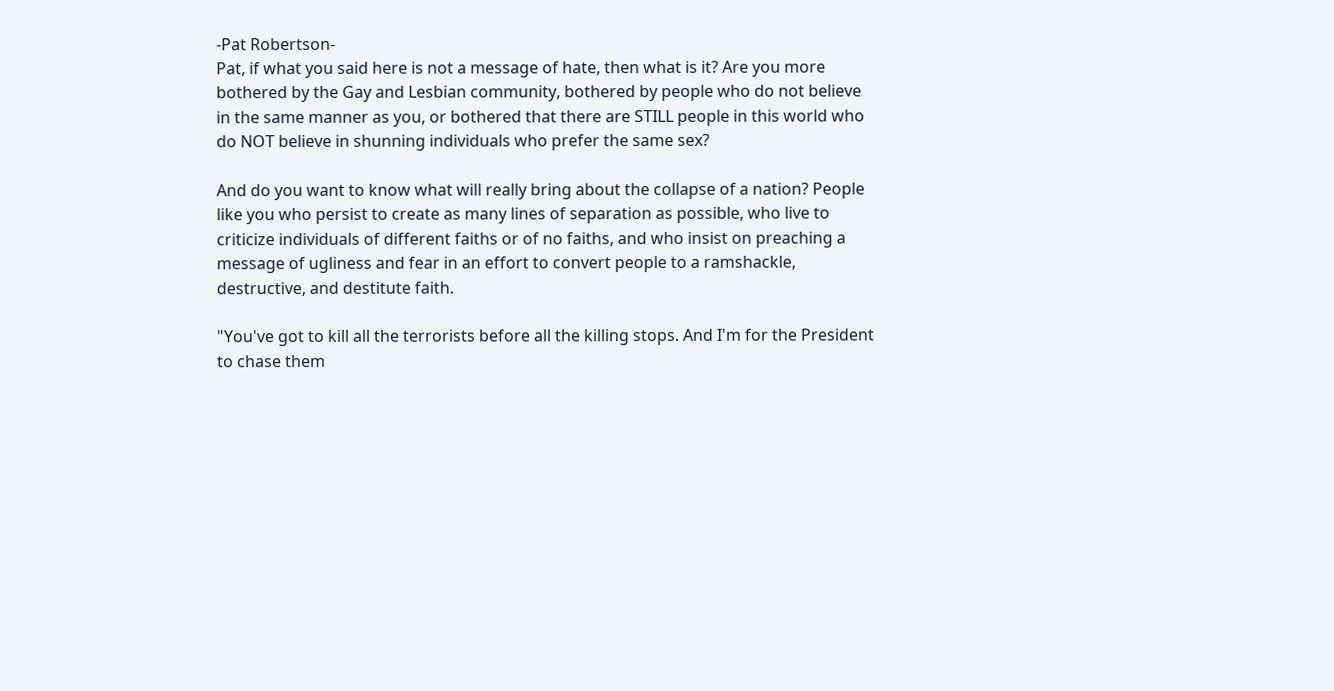-Pat Robertson-
Pat, if what you said here is not a message of hate, then what is it? Are you more bothered by the Gay and Lesbian community, bothered by people who do not believe in the same manner as you, or bothered that there are STILL people in this world who do NOT believe in shunning individuals who prefer the same sex?

And do you want to know what will really bring about the collapse of a nation? People like you who persist to create as many lines of separation as possible, who live to criticize individuals of different faiths or of no faiths, and who insist on preaching a message of ugliness and fear in an effort to convert people to a ramshackle, destructive, and destitute faith.

"You've got to kill all the terrorists before all the killing stops. And I'm for the President to chase them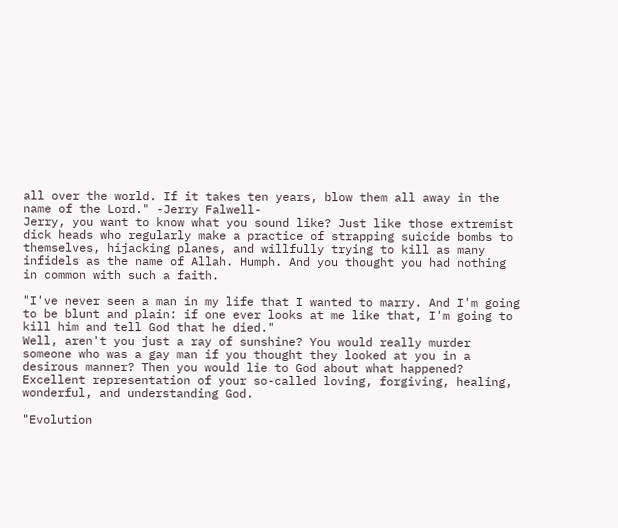all over the world. If it takes ten years, blow them all away in the name of the Lord." -Jerry Falwell-
Jerry, you want to know what you sound like? Just like those extremist dick heads who regularly make a practice of strapping suicide bombs to themselves, hijacking planes, and willfully trying to kill as many infidels as the name of Allah. Humph. And you thought you had nothing in common with such a faith.

"I've never seen a man in my life that I wanted to marry. And I'm going to be blunt and plain: if one ever looks at me like that, I'm going to kill him and tell God that he died."
Well, aren't you just a ray of sunshine? You would really murder someone who was a gay man if you thought they looked at you in a desirous manner? Then you would lie to God about what happened? Excellent representation of your so-called loving, forgiving, healing, wonderful, and understanding God.

"Evolution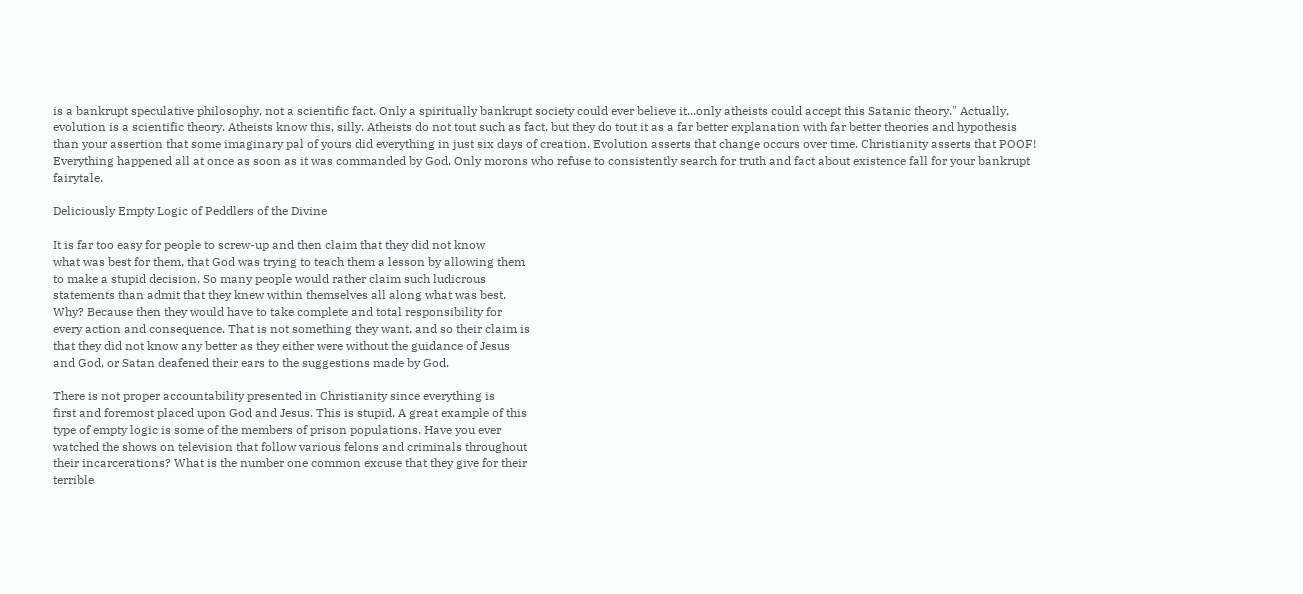is a bankrupt speculative philosophy, not a scientific fact. Only a spiritually bankrupt society could ever believe it...only atheists could accept this Satanic theory." Actually, evolution is a scientific theory. Atheists know this, silly. Atheists do not tout such as fact, but they do tout it as a far better explanation with far better theories and hypothesis than your assertion that some imaginary pal of yours did everything in just six days of creation. Evolution asserts that change occurs over time. Christianity asserts that POOF! Everything happened all at once as soon as it was commanded by God. Only morons who refuse to consistently search for truth and fact about existence fall for your bankrupt fairytale.

Deliciously Empty Logic of Peddlers of the Divine

It is far too easy for people to screw-up and then claim that they did not know
what was best for them, that God was trying to teach them a lesson by allowing them
to make a stupid decision. So many people would rather claim such ludicrous
statements than admit that they knew within themselves all along what was best.
Why? Because then they would have to take complete and total responsibility for
every action and consequence. That is not something they want, and so their claim is
that they did not know any better as they either were without the guidance of Jesus
and God, or Satan deafened their ears to the suggestions made by God.

There is not proper accountability presented in Christianity since everything is
first and foremost placed upon God and Jesus. This is stupid. A great example of this
type of empty logic is some of the members of prison populations. Have you ever
watched the shows on television that follow various felons and criminals throughout
their incarcerations? What is the number one common excuse that they give for their
terrible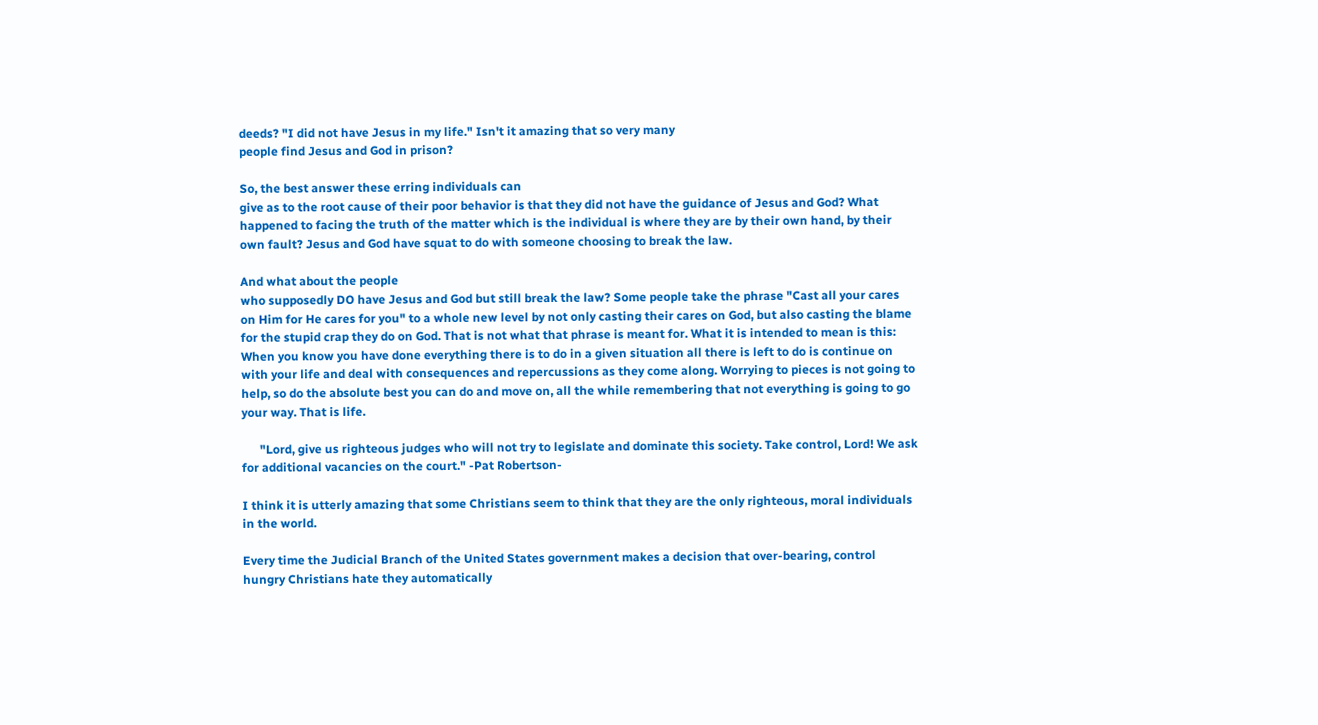deeds? "I did not have Jesus in my life." Isn't it amazing that so very many
people find Jesus and God in prison?

So, the best answer these erring individuals can
give as to the root cause of their poor behavior is that they did not have the guidance of Jesus and God? What happened to facing the truth of the matter which is the individual is where they are by their own hand, by their own fault? Jesus and God have squat to do with someone choosing to break the law.

And what about the people
who supposedly DO have Jesus and God but still break the law? Some people take the phrase "Cast all your cares on Him for He cares for you" to a whole new level by not only casting their cares on God, but also casting the blame for the stupid crap they do on God. That is not what that phrase is meant for. What it is intended to mean is this: When you know you have done everything there is to do in a given situation all there is left to do is continue on with your life and deal with consequences and repercussions as they come along. Worrying to pieces is not going to help, so do the absolute best you can do and move on, all the while remembering that not everything is going to go your way. That is life.

      "Lord, give us righteous judges who will not try to legislate and dominate this society. Take control, Lord! We ask for additional vacancies on the court." -Pat Robertson-

I think it is utterly amazing that some Christians seem to think that they are the only righteous, moral individuals in the world.

Every time the Judicial Branch of the United States government makes a decision that over-bearing, control hungry Christians hate they automatically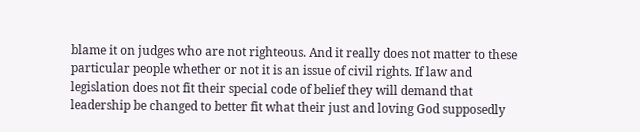blame it on judges who are not righteous. And it really does not matter to these particular people whether or not it is an issue of civil rights. If law and legislation does not fit their special code of belief they will demand that leadership be changed to better fit what their just and loving God supposedly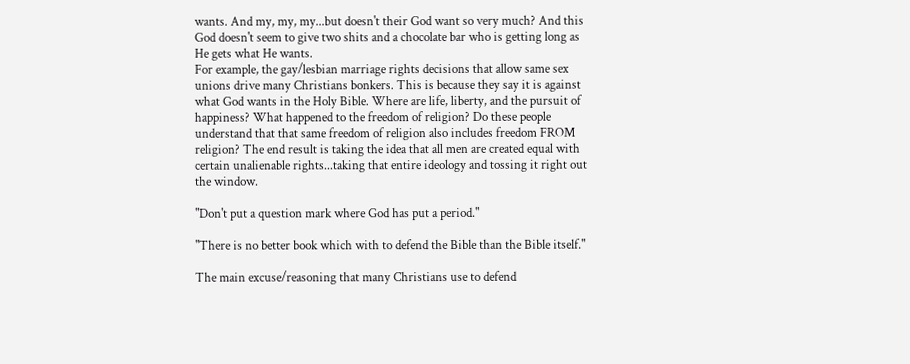wants. And my, my, my...but doesn't their God want so very much? And this God doesn't seem to give two shits and a chocolate bar who is getting long as He gets what He wants.
For example, the gay/lesbian marriage rights decisions that allow same sex unions drive many Christians bonkers. This is because they say it is against what God wants in the Holy Bible. Where are life, liberty, and the pursuit of happiness? What happened to the freedom of religion? Do these people understand that that same freedom of religion also includes freedom FROM religion? The end result is taking the idea that all men are created equal with certain unalienable rights...taking that entire ideology and tossing it right out the window.

"Don't put a question mark where God has put a period."

"There is no better book which with to defend the Bible than the Bible itself."

The main excuse/reasoning that many Christians use to defend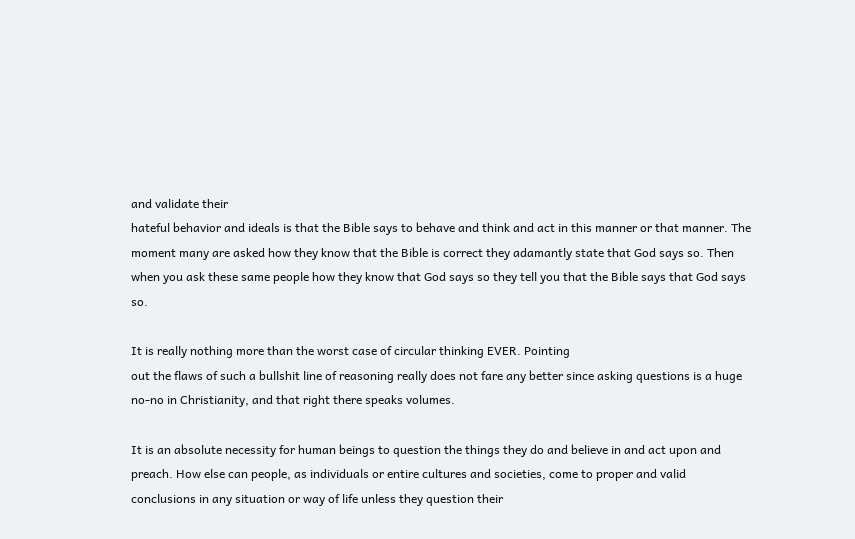and validate their
hateful behavior and ideals is that the Bible says to behave and think and act in this manner or that manner. The moment many are asked how they know that the Bible is correct they adamantly state that God says so. Then when you ask these same people how they know that God says so they tell you that the Bible says that God says so.

It is really nothing more than the worst case of circular thinking EVER. Pointing
out the flaws of such a bullshit line of reasoning really does not fare any better since asking questions is a huge no-no in Christianity, and that right there speaks volumes.

It is an absolute necessity for human beings to question the things they do and believe in and act upon and preach. How else can people, as individuals or entire cultures and societies, come to proper and valid conclusions in any situation or way of life unless they question their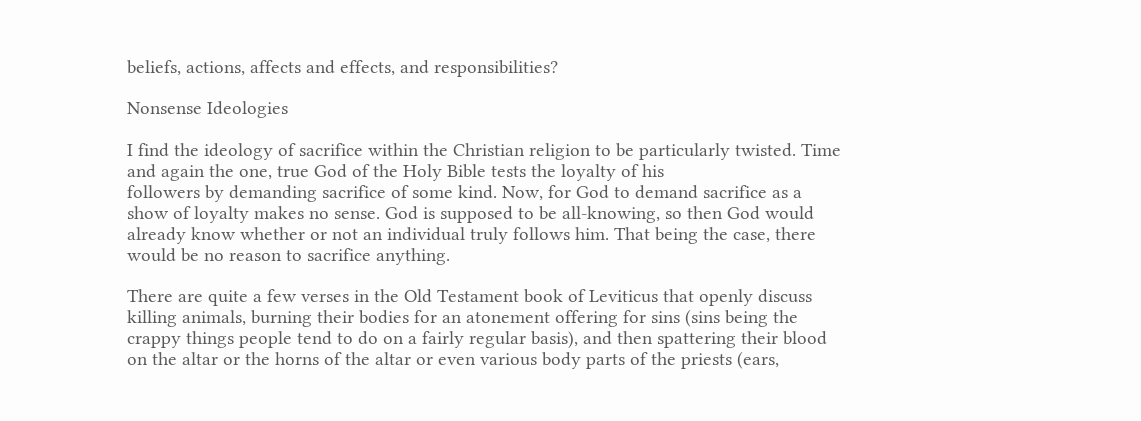beliefs, actions, affects and effects, and responsibilities?

Nonsense Ideologies

I find the ideology of sacrifice within the Christian religion to be particularly twisted. Time and again the one, true God of the Holy Bible tests the loyalty of his
followers by demanding sacrifice of some kind. Now, for God to demand sacrifice as a show of loyalty makes no sense. God is supposed to be all-knowing, so then God would already know whether or not an individual truly follows him. That being the case, there would be no reason to sacrifice anything.

There are quite a few verses in the Old Testament book of Leviticus that openly discuss killing animals, burning their bodies for an atonement offering for sins (sins being the crappy things people tend to do on a fairly regular basis), and then spattering their blood on the altar or the horns of the altar or even various body parts of the priests (ears,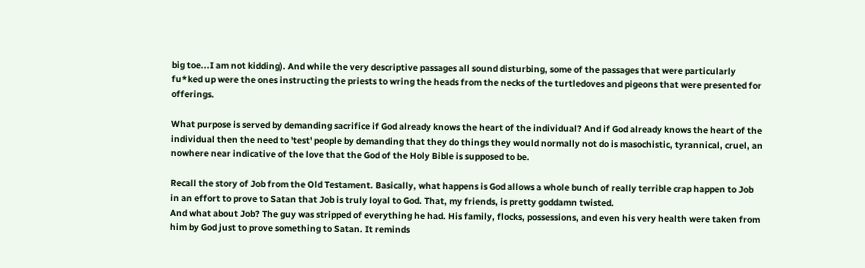big toe...I am not kidding). And while the very descriptive passages all sound disturbing, some of the passages that were particularly fu*ked up were the ones instructing the priests to wring the heads from the necks of the turtledoves and pigeons that were presented for offerings.

What purpose is served by demanding sacrifice if God already knows the heart of the individual? And if God already knows the heart of the individual then the need to 'test' people by demanding that they do things they would normally not do is masochistic, tyrannical, cruel, an nowhere near indicative of the love that the God of the Holy Bible is supposed to be.

Recall the story of Job from the Old Testament. Basically, what happens is God allows a whole bunch of really terrible crap happen to Job in an effort to prove to Satan that Job is truly loyal to God. That, my friends, is pretty goddamn twisted.
And what about Job? The guy was stripped of everything he had. His family, flocks, possessions, and even his very health were taken from him by God just to prove something to Satan. It reminds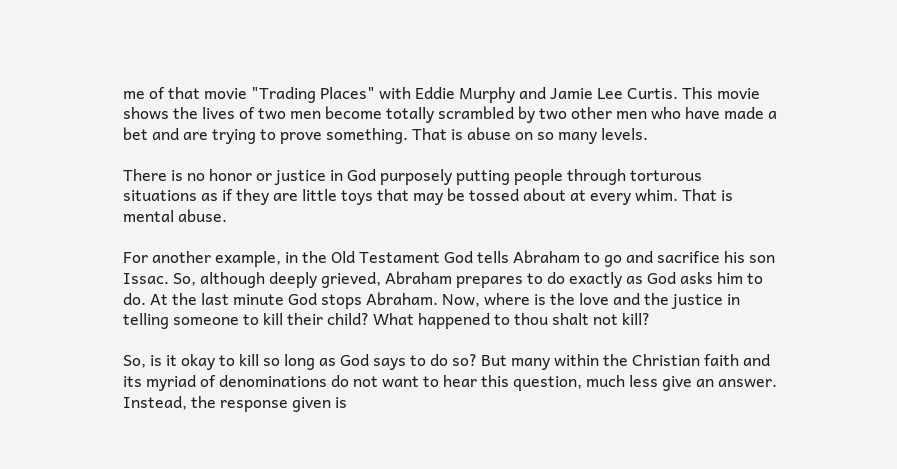me of that movie "Trading Places" with Eddie Murphy and Jamie Lee Curtis. This movie shows the lives of two men become totally scrambled by two other men who have made a bet and are trying to prove something. That is abuse on so many levels.

There is no honor or justice in God purposely putting people through torturous
situations as if they are little toys that may be tossed about at every whim. That is
mental abuse.

For another example, in the Old Testament God tells Abraham to go and sacrifice his son Issac. So, although deeply grieved, Abraham prepares to do exactly as God asks him to do. At the last minute God stops Abraham. Now, where is the love and the justice in telling someone to kill their child? What happened to thou shalt not kill?

So, is it okay to kill so long as God says to do so? But many within the Christian faith and its myriad of denominations do not want to hear this question, much less give an answer. Instead, the response given is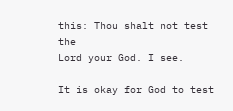this: Thou shalt not test the
Lord your God. I see.

It is okay for God to test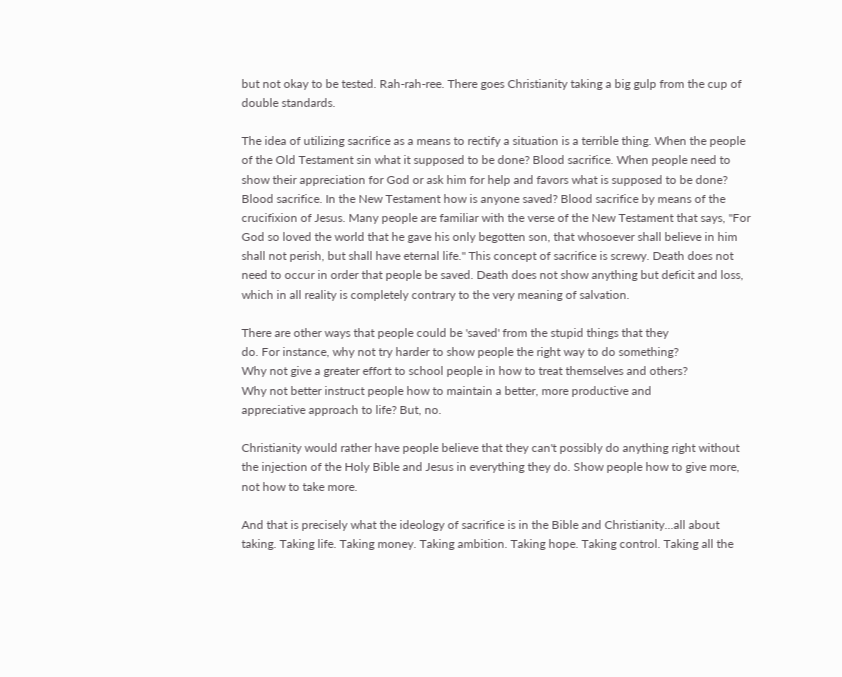but not okay to be tested. Rah-rah-ree. There goes Christianity taking a big gulp from the cup of double standards.

The idea of utilizing sacrifice as a means to rectify a situation is a terrible thing. When the people of the Old Testament sin what it supposed to be done? Blood sacrifice. When people need to show their appreciation for God or ask him for help and favors what is supposed to be done? Blood sacrifice. In the New Testament how is anyone saved? Blood sacrifice by means of the crucifixion of Jesus. Many people are familiar with the verse of the New Testament that says, "For God so loved the world that he gave his only begotten son, that whosoever shall believe in him shall not perish, but shall have eternal life." This concept of sacrifice is screwy. Death does not need to occur in order that people be saved. Death does not show anything but deficit and loss, which in all reality is completely contrary to the very meaning of salvation.

There are other ways that people could be 'saved' from the stupid things that they
do. For instance, why not try harder to show people the right way to do something?
Why not give a greater effort to school people in how to treat themselves and others?
Why not better instruct people how to maintain a better, more productive and
appreciative approach to life? But, no.

Christianity would rather have people believe that they can't possibly do anything right without the injection of the Holy Bible and Jesus in everything they do. Show people how to give more, not how to take more.

And that is precisely what the ideology of sacrifice is in the Bible and Christianity...all about taking. Taking life. Taking money. Taking ambition. Taking hope. Taking control. Taking all the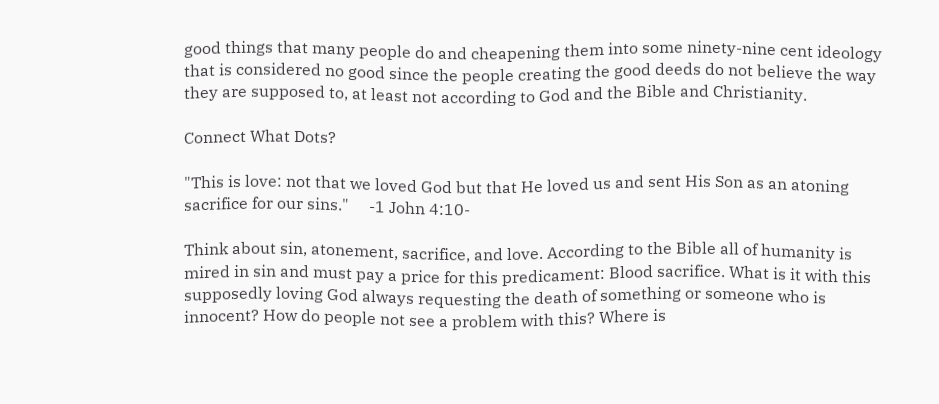good things that many people do and cheapening them into some ninety-nine cent ideology that is considered no good since the people creating the good deeds do not believe the way they are supposed to, at least not according to God and the Bible and Christianity.

Connect What Dots?

"This is love: not that we loved God but that He loved us and sent His Son as an atoning sacrifice for our sins."     -1 John 4:10-

Think about sin, atonement, sacrifice, and love. According to the Bible all of humanity is mired in sin and must pay a price for this predicament: Blood sacrifice. What is it with this supposedly loving God always requesting the death of something or someone who is innocent? How do people not see a problem with this? Where is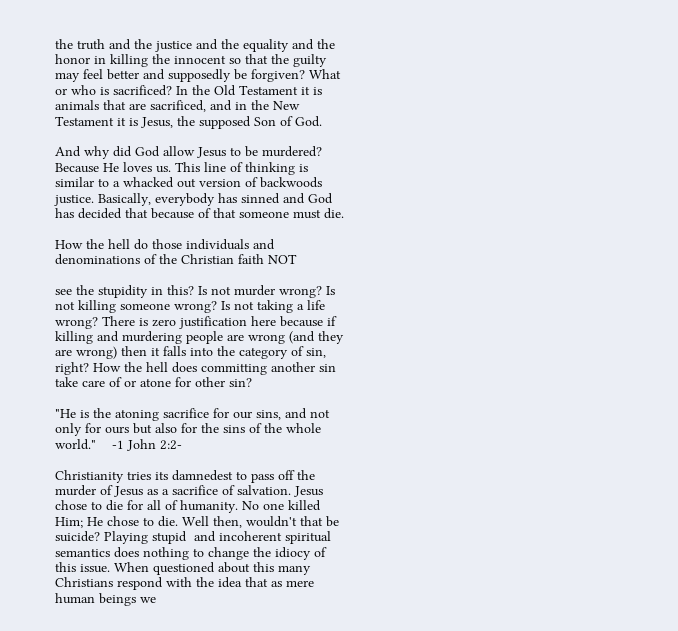the truth and the justice and the equality and the honor in killing the innocent so that the guilty may feel better and supposedly be forgiven? What or who is sacrificed? In the Old Testament it is animals that are sacrificed, and in the New Testament it is Jesus, the supposed Son of God.

And why did God allow Jesus to be murdered? Because He loves us. This line of thinking is similar to a whacked out version of backwoods justice. Basically, everybody has sinned and God has decided that because of that someone must die.

How the hell do those individuals and denominations of the Christian faith NOT

see the stupidity in this? Is not murder wrong? Is not killing someone wrong? Is not taking a life wrong? There is zero justification here because if killing and murdering people are wrong (and they are wrong) then it falls into the category of sin, right? How the hell does committing another sin take care of or atone for other sin?

"He is the atoning sacrifice for our sins, and not only for ours but also for the sins of the whole world."    -1 John 2:2-

Christianity tries its damnedest to pass off the murder of Jesus as a sacrifice of salvation. Jesus chose to die for all of humanity. No one killed Him; He chose to die. Well then, wouldn't that be suicide? Playing stupid  and incoherent spiritual semantics does nothing to change the idiocy of this issue. When questioned about this many Christians respond with the idea that as mere human beings we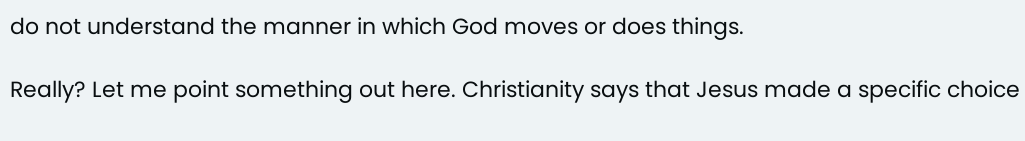do not understand the manner in which God moves or does things.

Really? Let me point something out here. Christianity says that Jesus made a specific choice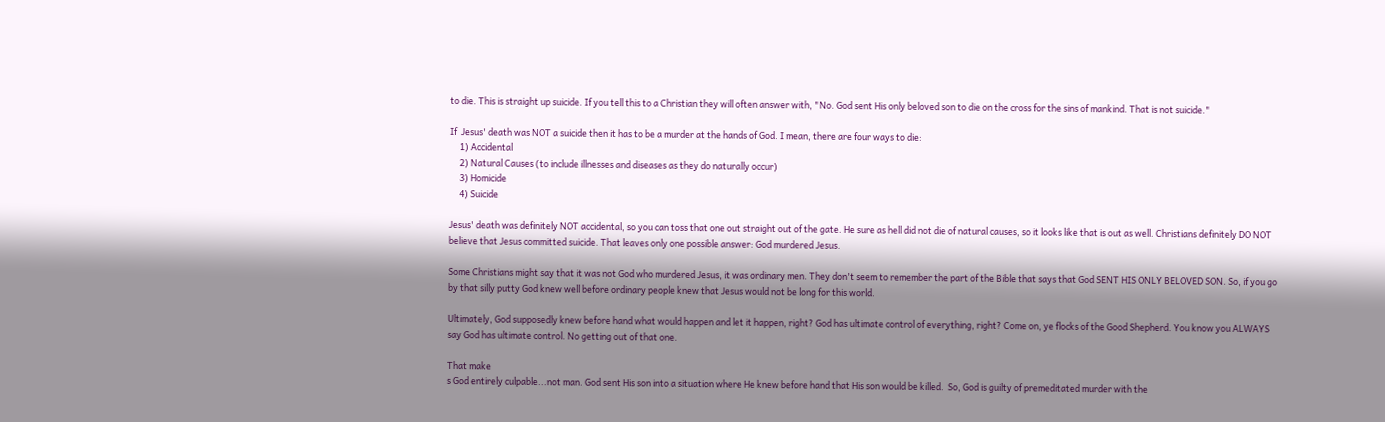to die. This is straight up suicide. If you tell this to a Christian they will often answer with, "No. God sent His only beloved son to die on the cross for the sins of mankind. That is not suicide."

If  Jesus' death was NOT a suicide then it has to be a murder at the hands of God. I mean, there are four ways to die:
     1) Accidental
     2) Natural Causes (to include illnesses and diseases as they do naturally occur)
     3) Homicide
     4) Suicide

Jesus' death was definitely NOT accidental, so you can toss that one out straight out of the gate. He sure as hell did not die of natural causes, so it looks like that is out as well. Christians definitely DO NOT believe that Jesus committed suicide. That leaves only one possible answer: God murdered Jesus.

Some Christians might say that it was not God who murdered Jesus, it was ordinary men. They don't seem to remember the part of the Bible that says that God SENT HIS ONLY BELOVED SON. So, if you go by that silly putty God knew well before ordinary people knew that Jesus would not be long for this world.

Ultimately, God supposedly knew before hand what would happen and let it happen, right? God has ultimate control of everything, right? Come on, ye flocks of the Good Shepherd. You know you ALWAYS say God has ultimate control. No getting out of that one.

That make
s God entirely culpable...not man. God sent His son into a situation where He knew before hand that His son would be killed.  So, God is guilty of premeditated murder with the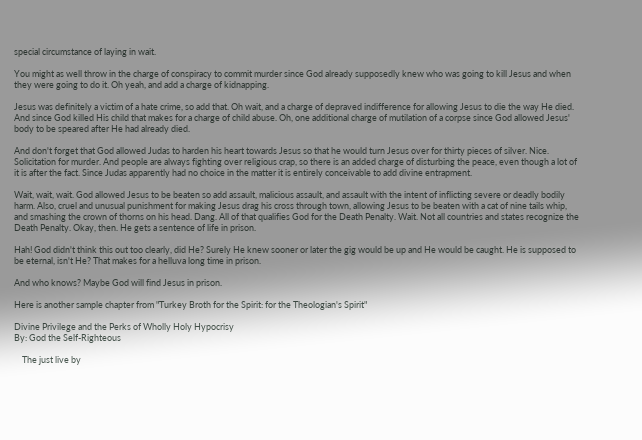special circumstance of laying in wait.

You might as well throw in the charge of conspiracy to commit murder since God already supposedly knew who was going to kill Jesus and when they were going to do it. Oh yeah, and add a charge of kidnapping.

Jesus was definitely a victim of a hate crime, so add that. Oh wait, and a charge of depraved indifference for allowing Jesus to die the way He died. And since God killed His child that makes for a charge of child abuse. Oh, one additional charge of mutilation of a corpse since God allowed Jesus' body to be speared after He had already died.

And don't forget that God allowed Judas to harden his heart towards Jesus so that he would turn Jesus over for thirty pieces of silver. Nice. Solicitation for murder. And people are always fighting over religious crap, so there is an added charge of disturbing the peace, even though a lot of it is after the fact. Since Judas apparently had no choice in the matter it is entirely conceivable to add divine entrapment.

Wait, wait, wait. God allowed Jesus to be beaten so add assault, malicious assault, and assault with the intent of inflicting severe or deadly bodily harm. Also, cruel and unusual punishment for making Jesus drag his cross through town, allowing Jesus to be beaten with a cat of nine tails whip, and smashing the crown of thorns on his head. Dang. All of that qualifies God for the Death Penalty. Wait. Not all countries and states recognize the Death Penalty. Okay, then. He gets a sentence of life in prison.

Hah! God didn't think this out too clearly, did He? Surely He knew sooner or later the gig would be up and He would be caught. He is supposed to be eternal, isn't He? That makes for a helluva long time in prison.

And who knows? Maybe God will find Jesus in prison.

Here is another sample chapter from "Turkey Broth for the Spirit: for the Theologian's Spirit"

Divine Privilege and the Perks of Wholly Holy Hypocrisy
By: God the Self-Righteous

    The just live by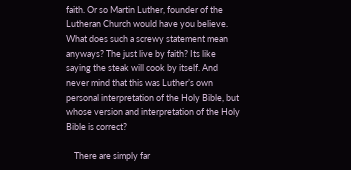faith. Or so Martin Luther, founder of the Lutheran Church would have you believe. What does such a screwy statement mean anyways? The just live by faith? Its like saying the steak will cook by itself. And never mind that this was Luther’s own personal interpretation of the Holy Bible, but whose version and interpretation of the Holy Bible is correct?

    There are simply far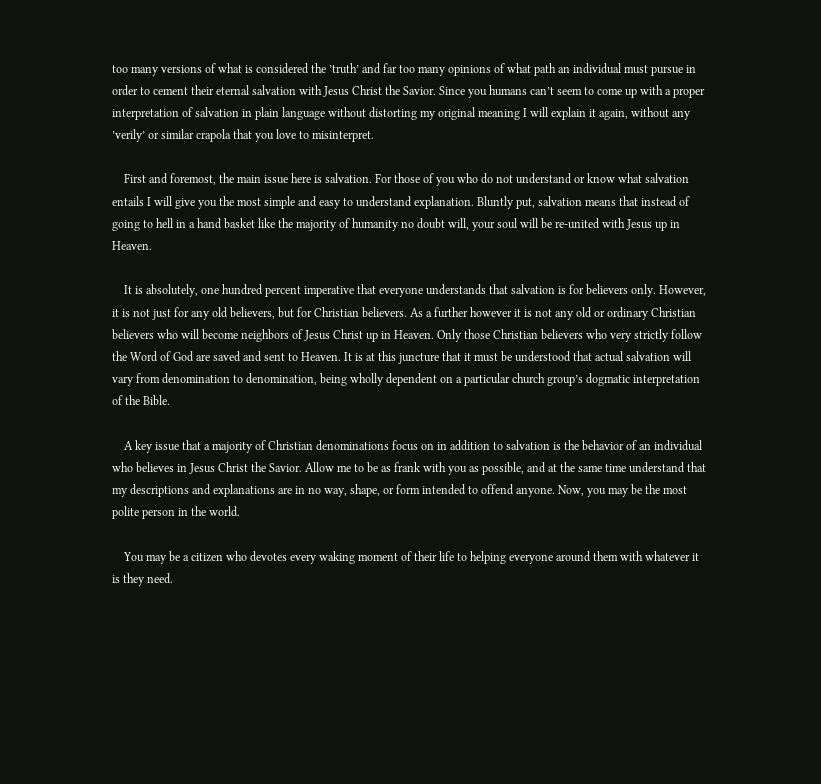too many versions of what is considered the ’truth’ and far too many opinions of what path an individual must pursue in order to cement their eternal salvation with Jesus Christ the Savior. Since you humans can’t seem to come up with a proper interpretation of salvation in plain language without distorting my original meaning I will explain it again, without any ’verily’ or similar crapola that you love to misinterpret.

    First and foremost, the main issue here is salvation. For those of you who do not understand or know what salvation entails I will give you the most simple and easy to understand explanation. Bluntly put, salvation means that instead of going to hell in a hand basket like the majority of humanity no doubt will, your soul will be re-united with Jesus up in Heaven.

    It is absolutely, one hundred percent imperative that everyone understands that salvation is for believers only. However, it is not just for any old believers, but for Christian believers. As a further however it is not any old or ordinary Christian believers who will become neighbors of Jesus Christ up in Heaven. Only those Christian believers who very strictly follow the Word of God are saved and sent to Heaven. It is at this juncture that it must be understood that actual salvation will vary from denomination to denomination, being wholly dependent on a particular church group’s dogmatic interpretation of the Bible.

    A key issue that a majority of Christian denominations focus on in addition to salvation is the behavior of an individual who believes in Jesus Christ the Savior. Allow me to be as frank with you as possible, and at the same time understand that my descriptions and explanations are in no way, shape, or form intended to offend anyone. Now, you may be the most polite person in the world.

    You may be a citizen who devotes every waking moment of their life to helping everyone around them with whatever it is they need.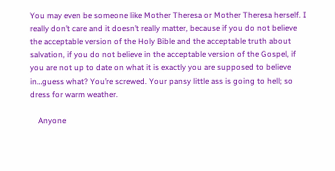You may even be someone like Mother Theresa or Mother Theresa herself. I really don’t care and it doesn’t really matter, because if you do not believe the acceptable version of the Holy Bible and the acceptable truth about salvation, if you do not believe in the acceptable version of the Gospel, if you are not up to date on what it is exactly you are supposed to believe in…guess what? You’re screwed. Your pansy little ass is going to hell; so dress for warm weather.

    Anyone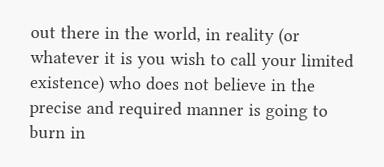out there in the world, in reality (or whatever it is you wish to call your limited existence) who does not believe in the precise and required manner is going to burn in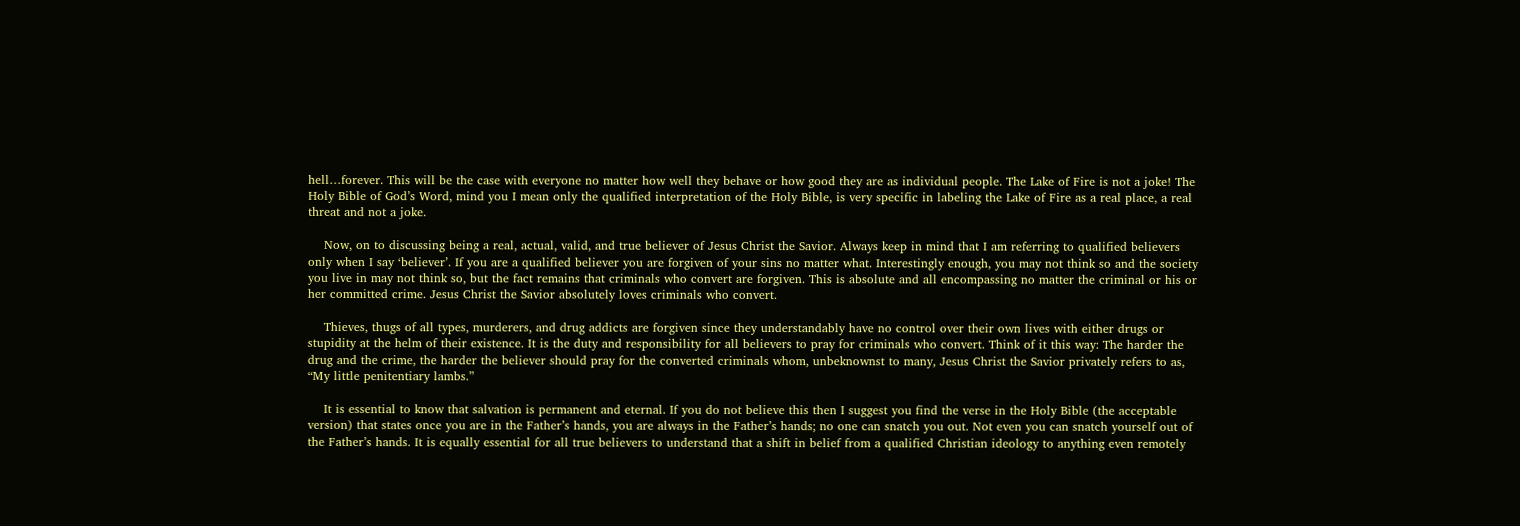hell…forever. This will be the case with everyone no matter how well they behave or how good they are as individual people. The Lake of Fire is not a joke! The Holy Bible of God’s Word, mind you I mean only the qualified interpretation of the Holy Bible, is very specific in labeling the Lake of Fire as a real place, a real threat and not a joke.

    Now, on to discussing being a real, actual, valid, and true believer of Jesus Christ the Savior. Always keep in mind that I am referring to qualified believers only when I say ‘believer’. If you are a qualified believer you are forgiven of your sins no matter what. Interestingly enough, you may not think so and the society you live in may not think so, but the fact remains that criminals who convert are forgiven. This is absolute and all encompassing no matter the criminal or his or her committed crime. Jesus Christ the Savior absolutely loves criminals who convert.

    Thieves, thugs of all types, murderers, and drug addicts are forgiven since they understandably have no control over their own lives with either drugs or stupidity at the helm of their existence. It is the duty and responsibility for all believers to pray for criminals who convert. Think of it this way: The harder the drug and the crime, the harder the believer should pray for the converted criminals whom, unbeknownst to many, Jesus Christ the Savior privately refers to as, “My little penitentiary lambs.”

    It is essential to know that salvation is permanent and eternal. If you do not believe this then I suggest you find the verse in the Holy Bible (the acceptable version) that states once you are in the Father’s hands, you are always in the Father’s hands; no one can snatch you out. Not even you can snatch yourself out of the Father’s hands. It is equally essential for all true believers to understand that a shift in belief from a qualified Christian ideology to anything even remotely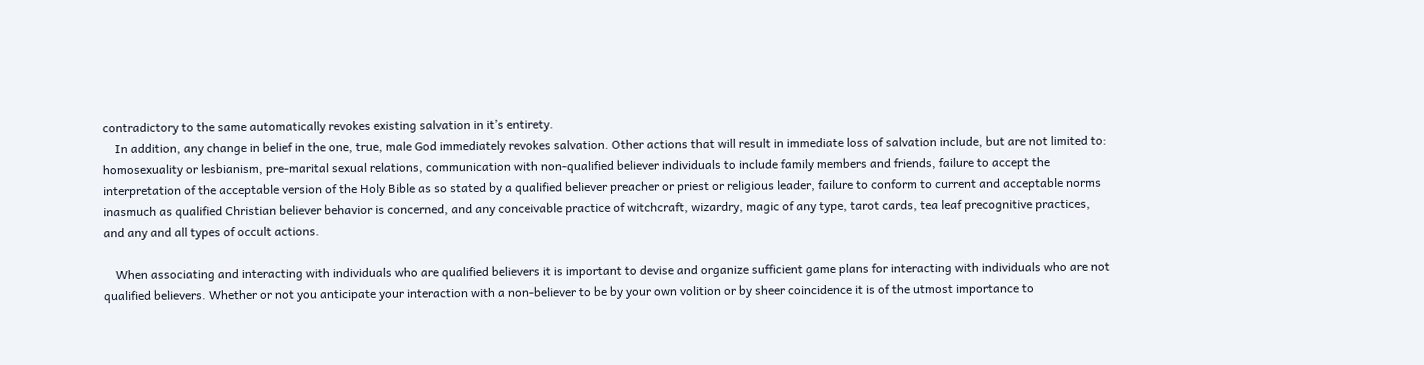contradictory to the same automatically revokes existing salvation in it’s entirety.
    In addition, any change in belief in the one, true, male God immediately revokes salvation. Other actions that will result in immediate loss of salvation include, but are not limited to: homosexuality or lesbianism, pre-marital sexual relations, communication with non-qualified believer individuals to include family members and friends, failure to accept the interpretation of the acceptable version of the Holy Bible as so stated by a qualified believer preacher or priest or religious leader, failure to conform to current and acceptable norms inasmuch as qualified Christian believer behavior is concerned, and any conceivable practice of witchcraft, wizardry, magic of any type, tarot cards, tea leaf precognitive practices, and any and all types of occult actions.

    When associating and interacting with individuals who are qualified believers it is important to devise and organize sufficient game plans for interacting with individuals who are not qualified believers. Whether or not you anticipate your interaction with a non-believer to be by your own volition or by sheer coincidence it is of the utmost importance to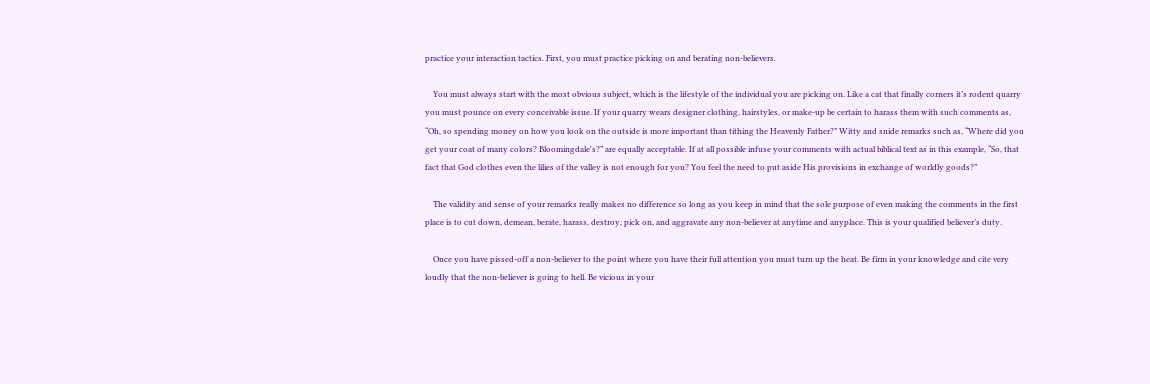practice your interaction tactics. First, you must practice picking on and berating non-believers.

    You must always start with the most obvious subject, which is the lifestyle of the individual you are picking on. Like a cat that finally corners it’s rodent quarry you must pounce on every conceivable issue. If your quarry wears designer clothing, hairstyles, or make-up be certain to harass them with such comments as, “Oh, so spending money on how you look on the outside is more important than tithing the Heavenly Father?” Witty and snide remarks such as, “Where did you get your coat of many colors? Bloomingdale's?” are equally acceptable. If at all possible infuse your comments with actual biblical text as in this example, “So, that fact that God clothes even the lilies of the valley is not enough for you? You feel the need to put aside His provisions in exchange of worldly goods?”

    The validity and sense of your remarks really makes no difference so long as you keep in mind that the sole purpose of even making the comments in the first place is to cut down, demean, berate, harass, destroy, pick on, and aggravate any non-believer at anytime and anyplace. This is your qualified believer’s duty.

    Once you have pissed-off a non-believer to the point where you have their full attention you must turn up the heat. Be firm in your knowledge and cite very loudly that the non-believer is going to hell. Be vicious in your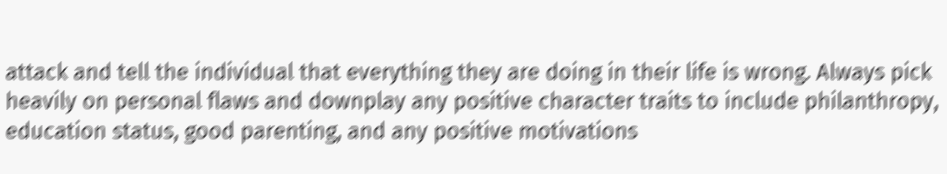attack and tell the individual that everything they are doing in their life is wrong. Always pick heavily on personal flaws and downplay any positive character traits to include philanthropy, education status, good parenting, and any positive motivations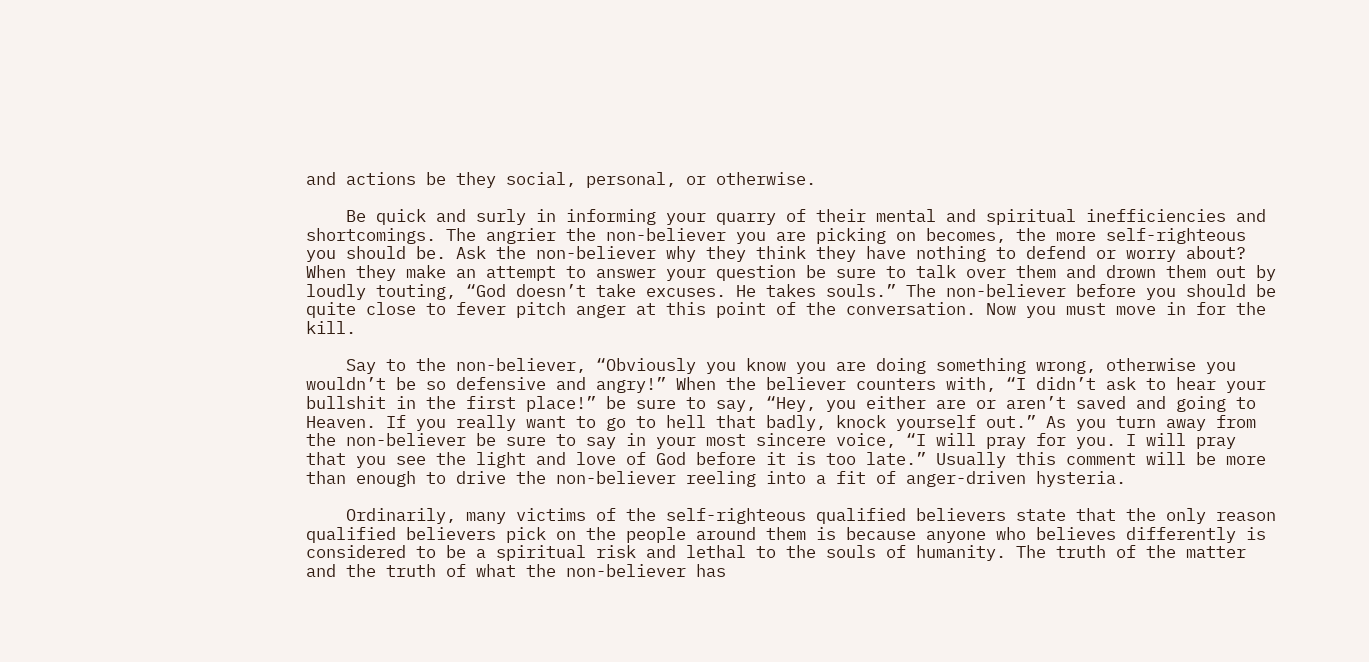and actions be they social, personal, or otherwise.

    Be quick and surly in informing your quarry of their mental and spiritual inefficiencies and shortcomings. The angrier the non-believer you are picking on becomes, the more self-righteous you should be. Ask the non-believer why they think they have nothing to defend or worry about? When they make an attempt to answer your question be sure to talk over them and drown them out by loudly touting, “God doesn’t take excuses. He takes souls.” The non-believer before you should be quite close to fever pitch anger at this point of the conversation. Now you must move in for the kill.

    Say to the non-believer, “Obviously you know you are doing something wrong, otherwise you wouldn’t be so defensive and angry!” When the believer counters with, “I didn’t ask to hear your bullshit in the first place!” be sure to say, “Hey, you either are or aren’t saved and going to Heaven. If you really want to go to hell that badly, knock yourself out.” As you turn away from the non-believer be sure to say in your most sincere voice, “I will pray for you. I will pray that you see the light and love of God before it is too late.” Usually this comment will be more than enough to drive the non-believer reeling into a fit of anger-driven hysteria.

    Ordinarily, many victims of the self-righteous qualified believers state that the only reason qualified believers pick on the people around them is because anyone who believes differently is considered to be a spiritual risk and lethal to the souls of humanity. The truth of the matter and the truth of what the non-believer has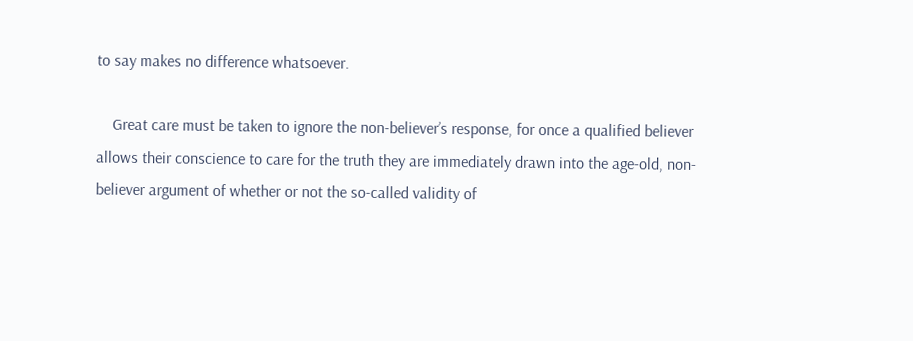to say makes no difference whatsoever.

    Great care must be taken to ignore the non-believer’s response, for once a qualified believer allows their conscience to care for the truth they are immediately drawn into the age-old, non-believer argument of whether or not the so-called validity of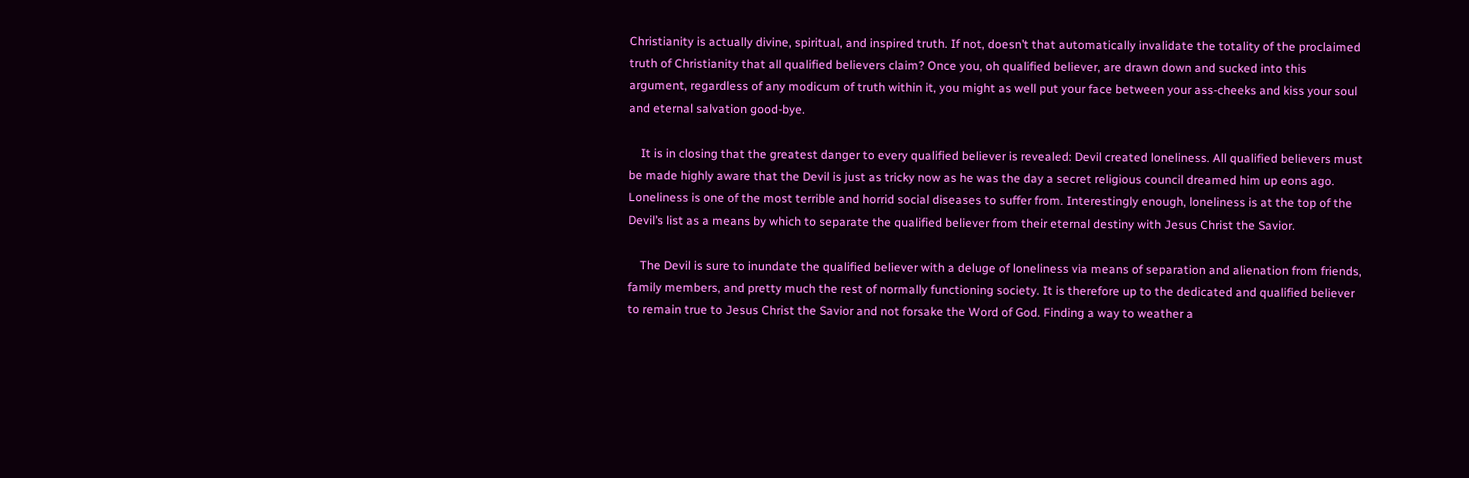Christianity is actually divine, spiritual, and inspired truth. If not, doesn’t that automatically invalidate the totality of the proclaimed truth of Christianity that all qualified believers claim? Once you, oh qualified believer, are drawn down and sucked into this argument, regardless of any modicum of truth within it, you might as well put your face between your ass-cheeks and kiss your soul and eternal salvation good-bye.

    It is in closing that the greatest danger to every qualified believer is revealed: Devil created loneliness. All qualified believers must be made highly aware that the Devil is just as tricky now as he was the day a secret religious council dreamed him up eons ago. Loneliness is one of the most terrible and horrid social diseases to suffer from. Interestingly enough, loneliness is at the top of the Devil’s list as a means by which to separate the qualified believer from their eternal destiny with Jesus Christ the Savior.

    The Devil is sure to inundate the qualified believer with a deluge of loneliness via means of separation and alienation from friends, family members, and pretty much the rest of normally functioning society. It is therefore up to the dedicated and qualified believer to remain true to Jesus Christ the Savior and not forsake the Word of God. Finding a way to weather a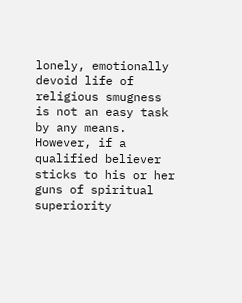lonely, emotionally devoid life of religious smugness is not an easy task by any means. However, if a qualified believer sticks to his or her guns of spiritual superiority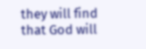they will find that God will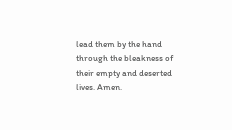lead them by the hand through the bleakness of their empty and deserted lives. Amen.